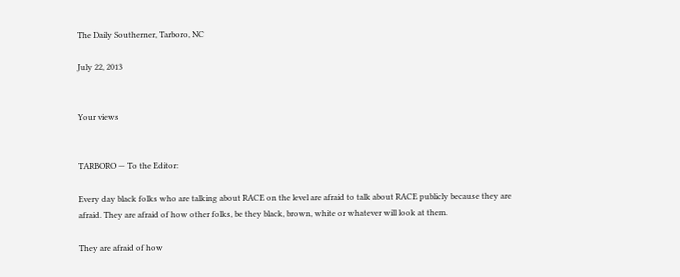The Daily Southerner, Tarboro, NC

July 22, 2013


Your views


TARBORO — To the Editor:

Every day black folks who are talking about RACE on the level are afraid to talk about RACE publicly because they are afraid. They are afraid of how other folks, be they black, brown, white or whatever will look at them.

They are afraid of how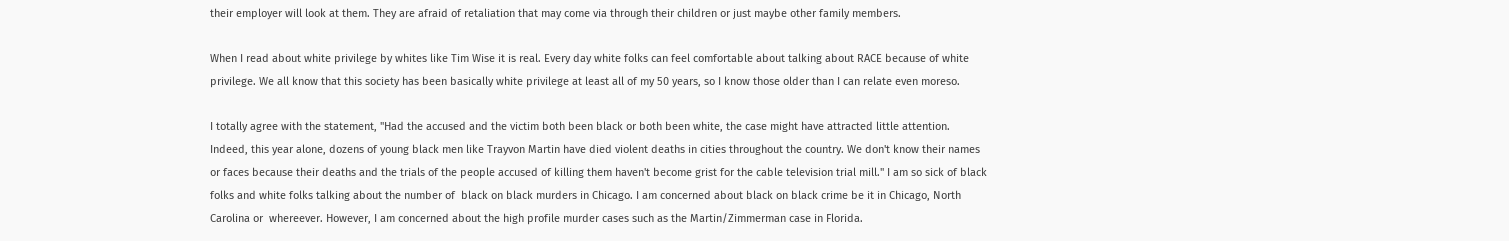their employer will look at them. They are afraid of retaliation that may come via through their children or just maybe other family members.

When I read about white privilege by whites like Tim Wise it is real. Every day white folks can feel comfortable about talking about RACE because of white privilege. We all know that this society has been basically white privilege at least all of my 50 years, so I know those older than I can relate even moreso.

I totally agree with the statement, "Had the accused and the victim both been black or both been white, the case might have attracted little attention. Indeed, this year alone, dozens of young black men like Trayvon Martin have died violent deaths in cities throughout the country. We don't know their names or faces because their deaths and the trials of the people accused of killing them haven't become grist for the cable television trial mill." I am so sick of black folks and white folks talking about the number of  black on black murders in Chicago. I am concerned about black on black crime be it in Chicago, North Carolina or  whereever. However, I am concerned about the high profile murder cases such as the Martin/Zimmerman case in Florida.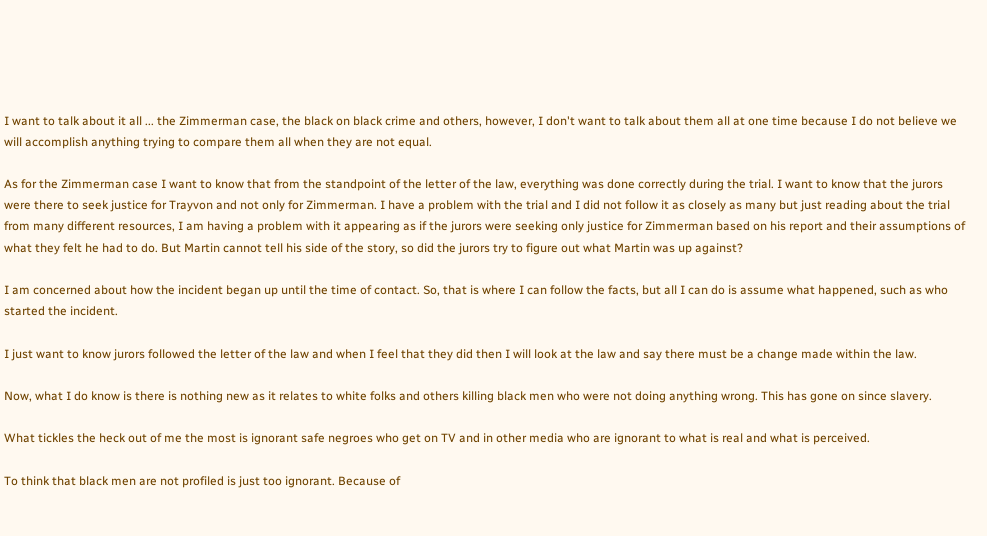I want to talk about it all ... the Zimmerman case, the black on black crime and others, however, I don't want to talk about them all at one time because I do not believe we will accomplish anything trying to compare them all when they are not equal.

As for the Zimmerman case I want to know that from the standpoint of the letter of the law, everything was done correctly during the trial. I want to know that the jurors were there to seek justice for Trayvon and not only for Zimmerman. I have a problem with the trial and I did not follow it as closely as many but just reading about the trial from many different resources, I am having a problem with it appearing as if the jurors were seeking only justice for Zimmerman based on his report and their assumptions of what they felt he had to do. But Martin cannot tell his side of the story, so did the jurors try to figure out what Martin was up against?

I am concerned about how the incident began up until the time of contact. So, that is where I can follow the facts, but all I can do is assume what happened, such as who started the incident.

I just want to know jurors followed the letter of the law and when I feel that they did then I will look at the law and say there must be a change made within the law.

Now, what I do know is there is nothing new as it relates to white folks and others killing black men who were not doing anything wrong. This has gone on since slavery.

What tickles the heck out of me the most is ignorant safe negroes who get on TV and in other media who are ignorant to what is real and what is perceived.

To think that black men are not profiled is just too ignorant. Because of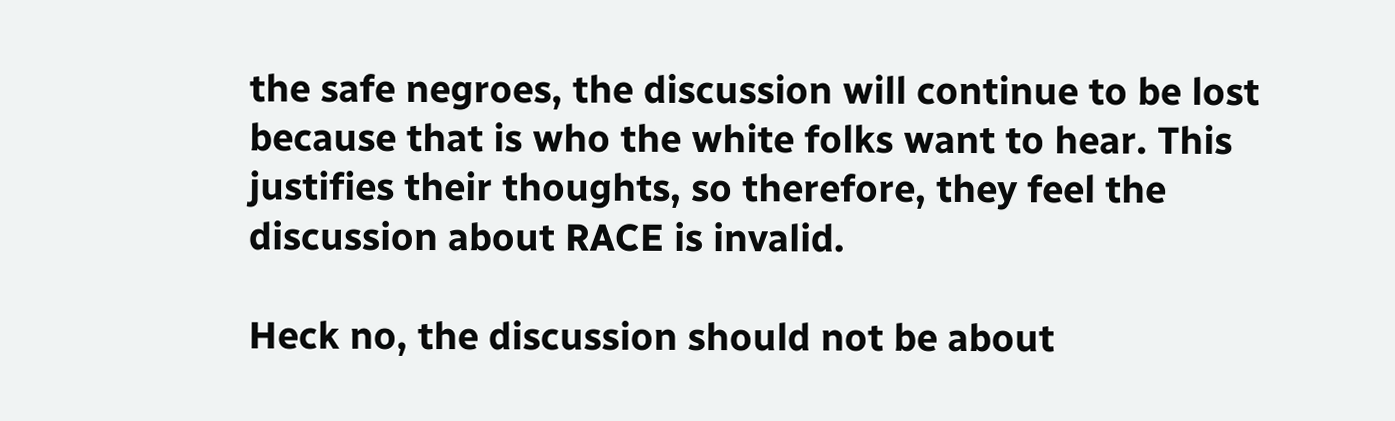the safe negroes, the discussion will continue to be lost because that is who the white folks want to hear. This justifies their thoughts, so therefore, they feel the discussion about RACE is invalid.

Heck no, the discussion should not be about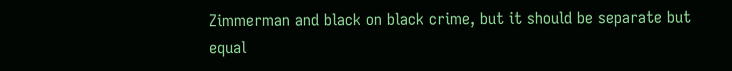Zimmerman and black on black crime, but it should be separate but equal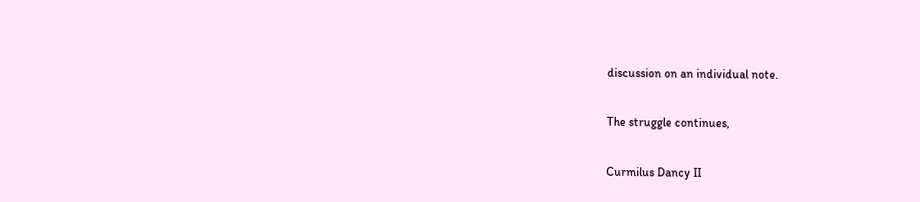discussion on an individual note.

The struggle continues,

Curmilus Dancy II